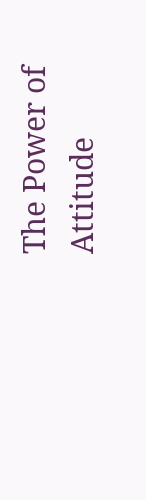The Power of Attitude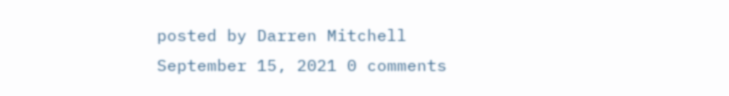posted by Darren Mitchell September 15, 2021 0 comments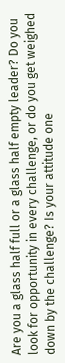Are you a glass half full or a glass half empty leader? Do you look for opportunity in every challenge, or do you get weighed down by the challenge? Is your attitude one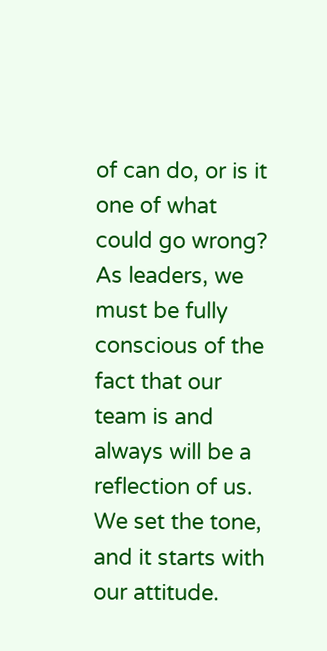of can do, or is it one of what could go wrong? As leaders, we must be fully conscious of the fact that our team is and always will be a reflection of us. We set the tone, and it starts with our attitude.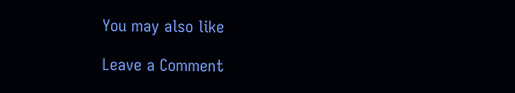You may also like

Leave a Comment